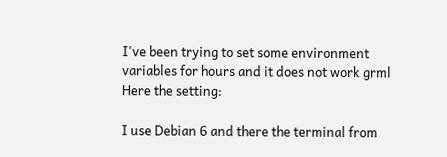I've been trying to set some environment variables for hours and it does not work grml Here the setting:

I use Debian 6 and there the terminal from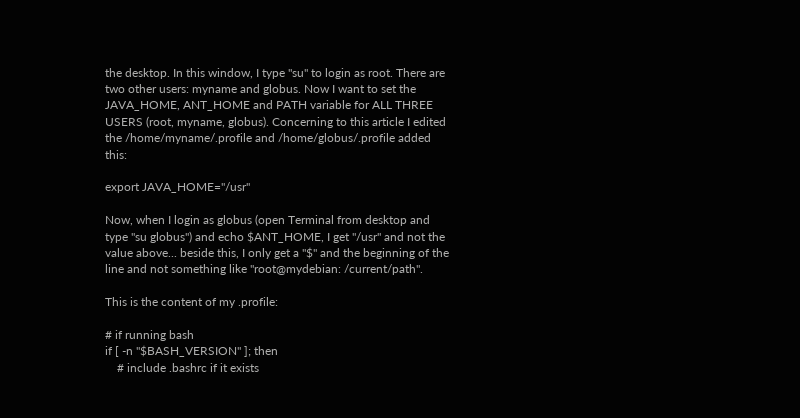the desktop. In this window, I type "su" to login as root. There are two other users: myname and globus. Now I want to set the JAVA_HOME, ANT_HOME and PATH variable for ALL THREE USERS (root, myname, globus). Concerning to this article I edited the /home/myname/.profile and /home/globus/.profile added this:

export JAVA_HOME="/usr"

Now, when I login as globus (open Terminal from desktop and type "su globus") and echo $ANT_HOME, I get "/usr" and not the value above... beside this, I only get a "$" and the beginning of the line and not something like "root@mydebian: /current/path".

This is the content of my .profile:

# if running bash
if [ -n "$BASH_VERSION" ]; then
    # include .bashrc if it exists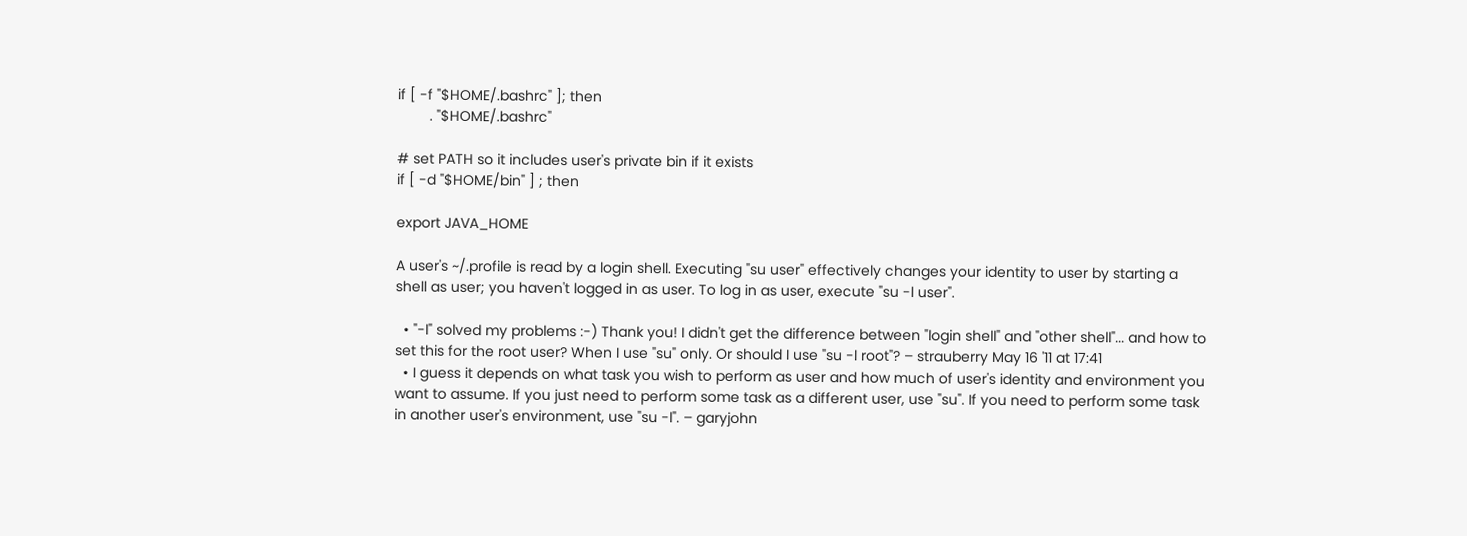if [ -f "$HOME/.bashrc" ]; then
        . "$HOME/.bashrc"

# set PATH so it includes user's private bin if it exists
if [ -d "$HOME/bin" ] ; then

export JAVA_HOME

A user's ~/.profile is read by a login shell. Executing "su user" effectively changes your identity to user by starting a shell as user; you haven't logged in as user. To log in as user, execute "su -l user".

  • "-l" solved my problems :-) Thank you! I didn't get the difference between "login shell" and "other shell"... and how to set this for the root user? When I use "su" only. Or should I use "su -l root"? – strauberry May 16 '11 at 17:41
  • I guess it depends on what task you wish to perform as user and how much of user's identity and environment you want to assume. If you just need to perform some task as a different user, use "su". If you need to perform some task in another user's environment, use "su -l". – garyjohn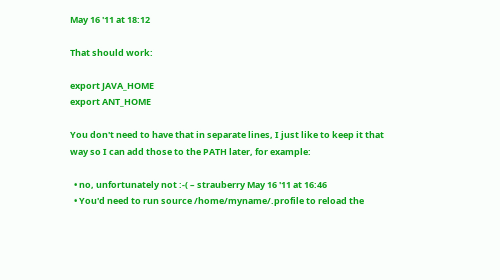May 16 '11 at 18:12

That should work:

export JAVA_HOME
export ANT_HOME

You don't need to have that in separate lines, I just like to keep it that way so I can add those to the PATH later, for example:

  • no, unfortunately not :-( – strauberry May 16 '11 at 16:46
  • You'd need to run source /home/myname/.profile to reload the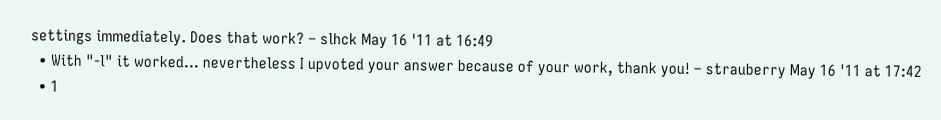settings immediately. Does that work? – slhck May 16 '11 at 16:49
  • With "-l" it worked... nevertheless I upvoted your answer because of your work, thank you! – strauberry May 16 '11 at 17:42
  • 1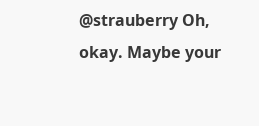@strauberry Oh, okay. Maybe your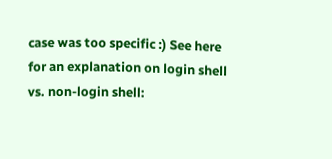case was too specific :) See here for an explanation on login shell vs. non-login shell: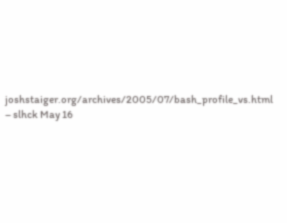joshstaiger.org/archives/2005/07/bash_profile_vs.html – slhck May 16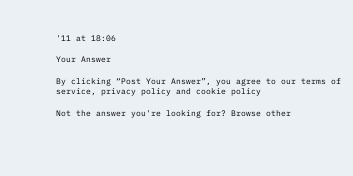'11 at 18:06

Your Answer

By clicking “Post Your Answer”, you agree to our terms of service, privacy policy and cookie policy

Not the answer you're looking for? Browse other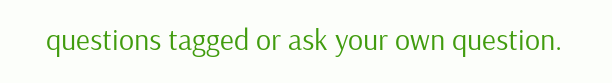questions tagged or ask your own question.